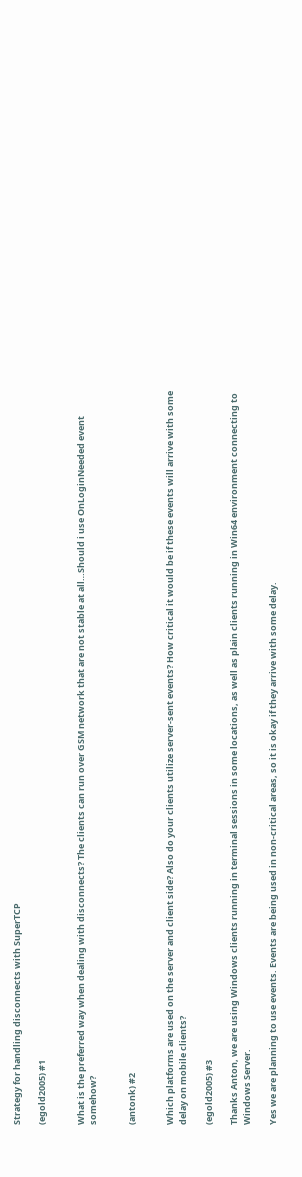Strategy for handling disconnects with SuperTCP

(egold2005) #1


What is the preferred way when dealing with disconnects? The clients can run over GSM network that are not stable at all…Should i use OnLoginNeeded event somehow?


(antonk) #2


Which platforms are used on the server and client side? Also do your clients utilize server-sent events? How critical it would be if these events will arrive with some delay on mobile clients?

(egold2005) #3

Thanks Anton, we are using Windows clients running in terminal sessions in some locations, as well as plain clients running in Win64 environment connecting to Windows Server.

Yes we are planning to use events. Events are being used in non-critical areas, so it is okay if they arrive with some delay.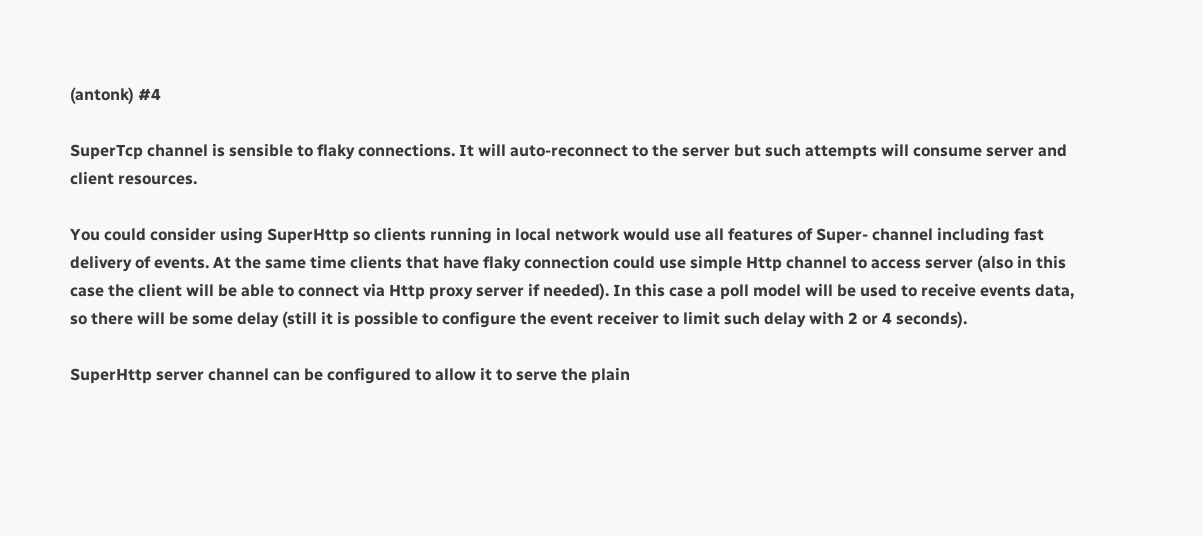(antonk) #4

SuperTcp channel is sensible to flaky connections. It will auto-reconnect to the server but such attempts will consume server and client resources.

You could consider using SuperHttp so clients running in local network would use all features of Super- channel including fast delivery of events. At the same time clients that have flaky connection could use simple Http channel to access server (also in this case the client will be able to connect via Http proxy server if needed). In this case a poll model will be used to receive events data, so there will be some delay (still it is possible to configure the event receiver to limit such delay with 2 or 4 seconds).

SuperHttp server channel can be configured to allow it to serve the plain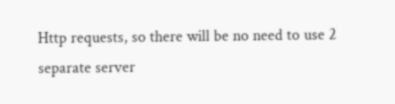Http requests, so there will be no need to use 2 separate server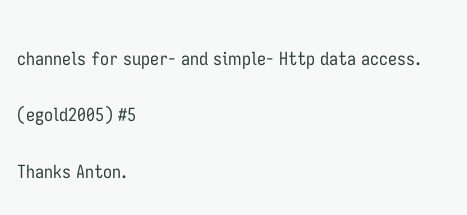channels for super- and simple- Http data access.

(egold2005) #5

Thanks Anton.